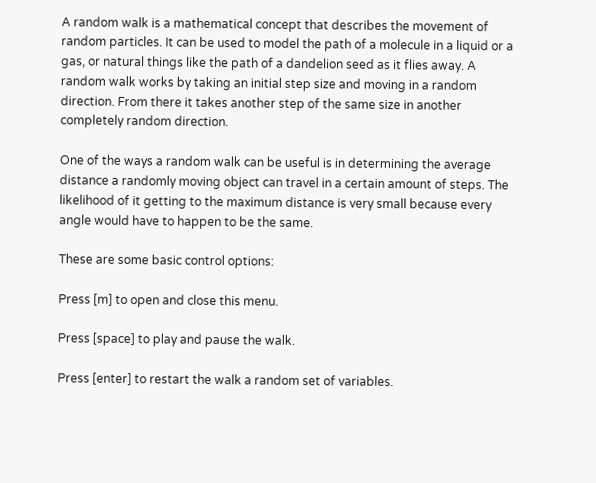A random walk is a mathematical concept that describes the movement of random particles. It can be used to model the path of a molecule in a liquid or a gas, or natural things like the path of a dandelion seed as it flies away. A random walk works by taking an initial step size and moving in a random direction. From there it takes another step of the same size in another completely random direction.

One of the ways a random walk can be useful is in determining the average distance a randomly moving object can travel in a certain amount of steps. The likelihood of it getting to the maximum distance is very small because every angle would have to happen to be the same.

These are some basic control options:

Press [m] to open and close this menu.

Press [space] to play and pause the walk.

Press [enter] to restart the walk a random set of variables.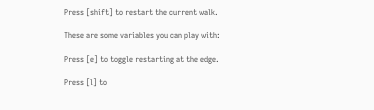Press [shift] to restart the current walk.

These are some variables you can play with:

Press [e] to toggle restarting at the edge.

Press [l] to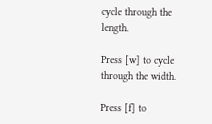cycle through the length.

Press [w] to cycle through the width.

Press [f] to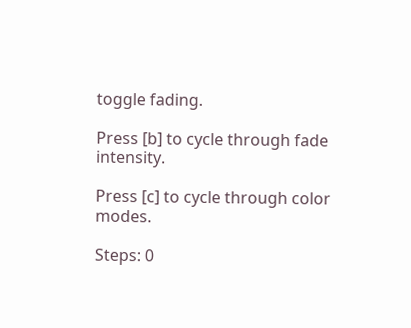toggle fading.

Press [b] to cycle through fade intensity.

Press [c] to cycle through color modes.

Steps: 0